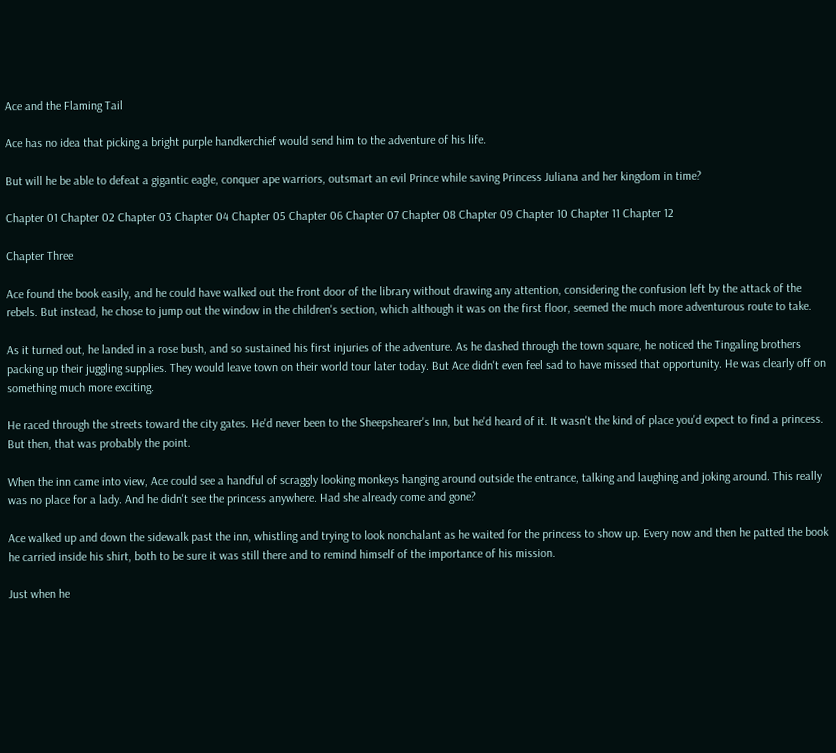Ace and the Flaming Tail

Ace has no idea that picking a bright purple handkerchief would send him to the adventure of his life.

But will he be able to defeat a gigantic eagle, conquer ape warriors, outsmart an evil Prince while saving Princess Juliana and her kingdom in time?

Chapter 01 Chapter 02 Chapter 03 Chapter 04 Chapter 05 Chapter 06 Chapter 07 Chapter 08 Chapter 09 Chapter 10 Chapter 11 Chapter 12

Chapter Three

Ace found the book easily, and he could have walked out the front door of the library without drawing any attention, considering the confusion left by the attack of the rebels. But instead, he chose to jump out the window in the children's section, which although it was on the first floor, seemed the much more adventurous route to take.

As it turned out, he landed in a rose bush, and so sustained his first injuries of the adventure. As he dashed through the town square, he noticed the Tingaling brothers packing up their juggling supplies. They would leave town on their world tour later today. But Ace didn't even feel sad to have missed that opportunity. He was clearly off on something much more exciting.

He raced through the streets toward the city gates. He'd never been to the Sheepshearer's Inn, but he'd heard of it. It wasn't the kind of place you'd expect to find a princess. But then, that was probably the point.

When the inn came into view, Ace could see a handful of scraggly looking monkeys hanging around outside the entrance, talking and laughing and joking around. This really was no place for a lady. And he didn't see the princess anywhere. Had she already come and gone?

Ace walked up and down the sidewalk past the inn, whistling and trying to look nonchalant as he waited for the princess to show up. Every now and then he patted the book he carried inside his shirt, both to be sure it was still there and to remind himself of the importance of his mission.

Just when he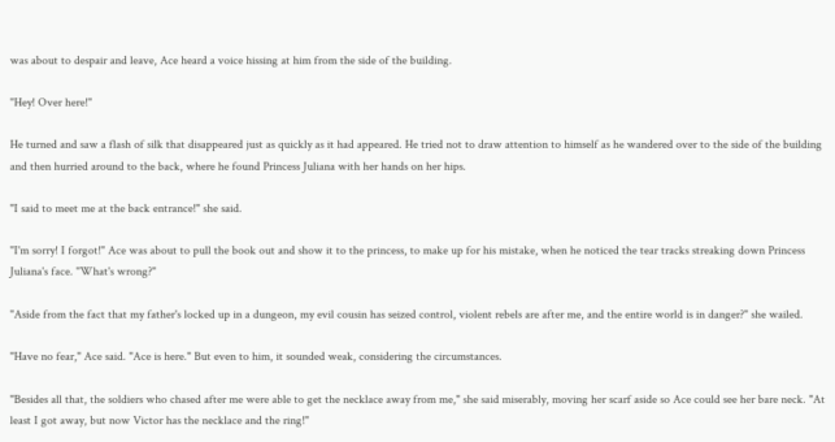was about to despair and leave, Ace heard a voice hissing at him from the side of the building.

"Hey! Over here!"

He turned and saw a flash of silk that disappeared just as quickly as it had appeared. He tried not to draw attention to himself as he wandered over to the side of the building and then hurried around to the back, where he found Princess Juliana with her hands on her hips.

"I said to meet me at the back entrance!" she said.

"I'm sorry! I forgot!" Ace was about to pull the book out and show it to the princess, to make up for his mistake, when he noticed the tear tracks streaking down Princess Juliana's face. "What's wrong?"

"Aside from the fact that my father's locked up in a dungeon, my evil cousin has seized control, violent rebels are after me, and the entire world is in danger?" she wailed.

"Have no fear," Ace said. "Ace is here." But even to him, it sounded weak, considering the circumstances.

"Besides all that, the soldiers who chased after me were able to get the necklace away from me," she said miserably, moving her scarf aside so Ace could see her bare neck. "At least I got away, but now Victor has the necklace and the ring!"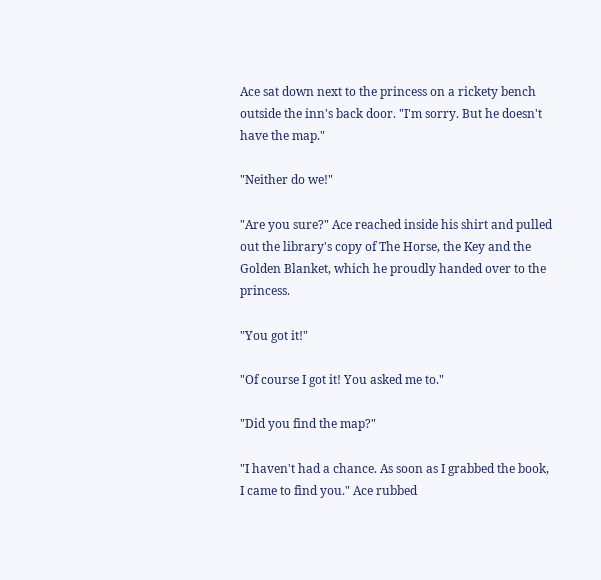Ace sat down next to the princess on a rickety bench outside the inn's back door. "I'm sorry. But he doesn't have the map."

"Neither do we!"

"Are you sure?" Ace reached inside his shirt and pulled out the library's copy of The Horse, the Key and the Golden Blanket, which he proudly handed over to the princess.

"You got it!"

"Of course I got it! You asked me to."

"Did you find the map?"

"I haven't had a chance. As soon as I grabbed the book, I came to find you." Ace rubbed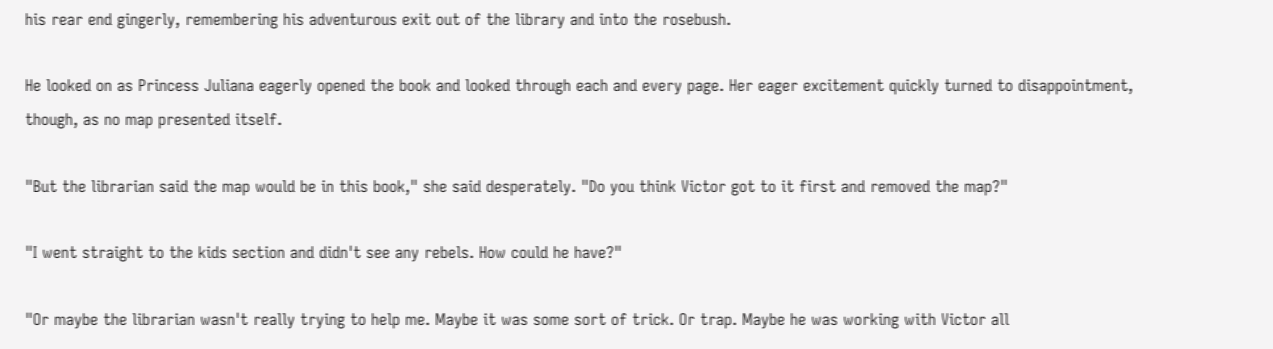his rear end gingerly, remembering his adventurous exit out of the library and into the rosebush.

He looked on as Princess Juliana eagerly opened the book and looked through each and every page. Her eager excitement quickly turned to disappointment, though, as no map presented itself.

"But the librarian said the map would be in this book," she said desperately. "Do you think Victor got to it first and removed the map?"

"I went straight to the kids section and didn't see any rebels. How could he have?"

"Or maybe the librarian wasn't really trying to help me. Maybe it was some sort of trick. Or trap. Maybe he was working with Victor all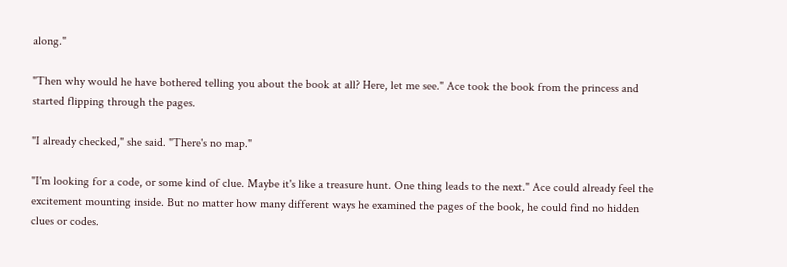along."

"Then why would he have bothered telling you about the book at all? Here, let me see." Ace took the book from the princess and started flipping through the pages.

"I already checked," she said. "There's no map."

"I'm looking for a code, or some kind of clue. Maybe it's like a treasure hunt. One thing leads to the next." Ace could already feel the excitement mounting inside. But no matter how many different ways he examined the pages of the book, he could find no hidden clues or codes.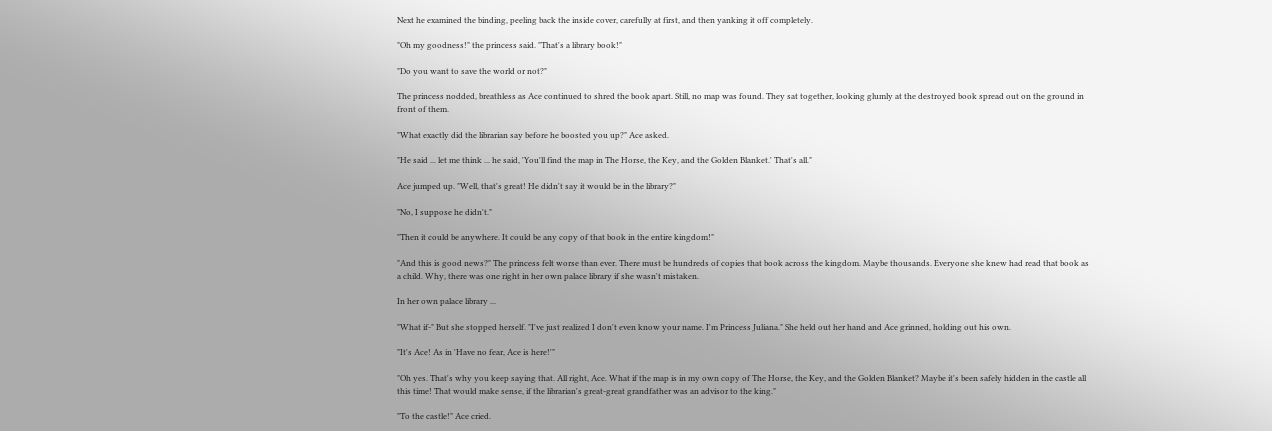Next he examined the binding, peeling back the inside cover, carefully at first, and then yanking it off completely.

"Oh my goodness!" the princess said. "That's a library book!"

"Do you want to save the world or not?"

The princess nodded, breathless as Ace continued to shred the book apart. Still, no map was found. They sat together, looking glumly at the destroyed book spread out on the ground in front of them.

"What exactly did the librarian say before he boosted you up?" Ace asked.

"He said ... let me think ... he said, 'You'll find the map in The Horse, the Key, and the Golden Blanket.' That's all."

Ace jumped up. "Well, that's great! He didn't say it would be in the library?"

"No, I suppose he didn't."

"Then it could be anywhere. It could be any copy of that book in the entire kingdom!"

"And this is good news?" The princess felt worse than ever. There must be hundreds of copies that book across the kingdom. Maybe thousands. Everyone she knew had read that book as a child. Why, there was one right in her own palace library if she wasn't mistaken.

In her own palace library ...

"What if-" But she stopped herself. "I've just realized I don't even know your name. I'm Princess Juliana." She held out her hand and Ace grinned, holding out his own.

"It's Ace! As in 'Have no fear, Ace is here!'"

"Oh yes. That's why you keep saying that. All right, Ace. What if the map is in my own copy of The Horse, the Key, and the Golden Blanket? Maybe it's been safely hidden in the castle all this time! That would make sense, if the librarian's great-great grandfather was an advisor to the king."

"To the castle!" Ace cried.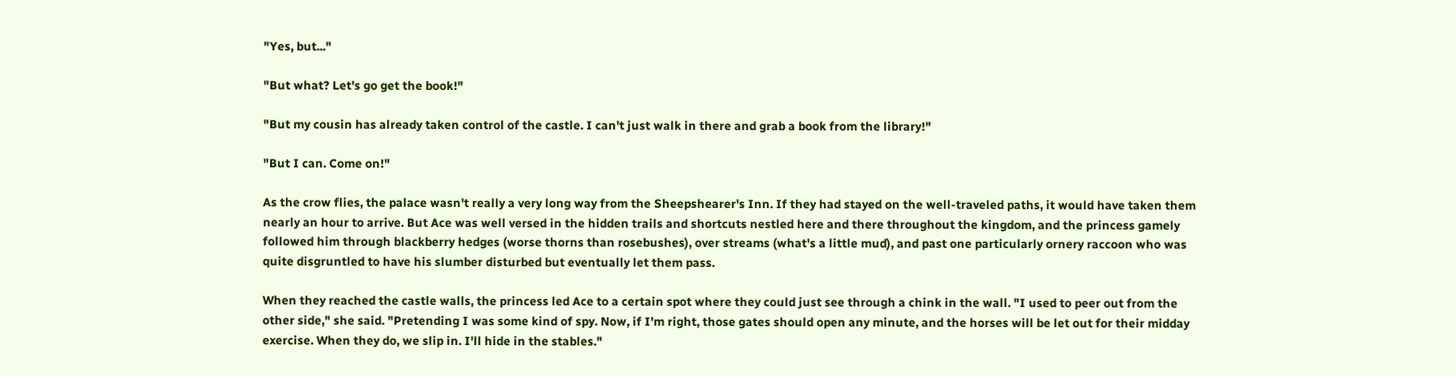"Yes, but..."

"But what? Let's go get the book!"

"But my cousin has already taken control of the castle. I can't just walk in there and grab a book from the library!"

"But I can. Come on!"

As the crow flies, the palace wasn't really a very long way from the Sheepshearer's Inn. If they had stayed on the well-traveled paths, it would have taken them nearly an hour to arrive. But Ace was well versed in the hidden trails and shortcuts nestled here and there throughout the kingdom, and the princess gamely followed him through blackberry hedges (worse thorns than rosebushes), over streams (what's a little mud), and past one particularly ornery raccoon who was quite disgruntled to have his slumber disturbed but eventually let them pass.

When they reached the castle walls, the princess led Ace to a certain spot where they could just see through a chink in the wall. "I used to peer out from the other side," she said. "Pretending I was some kind of spy. Now, if I'm right, those gates should open any minute, and the horses will be let out for their midday exercise. When they do, we slip in. I'll hide in the stables."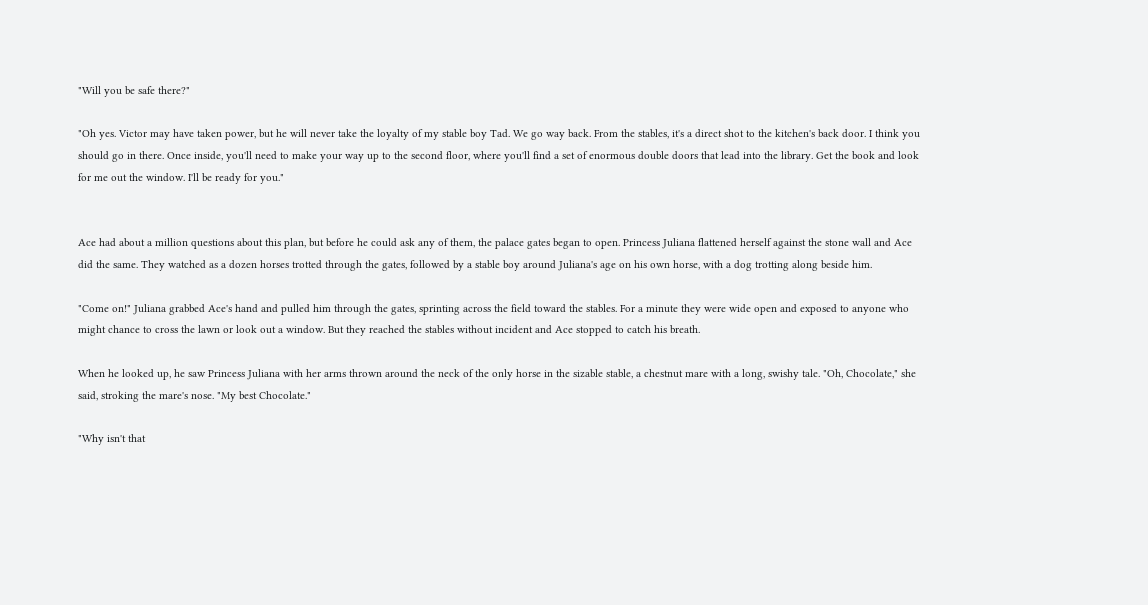"Will you be safe there?"

"Oh yes. Victor may have taken power, but he will never take the loyalty of my stable boy Tad. We go way back. From the stables, it's a direct shot to the kitchen's back door. I think you should go in there. Once inside, you'll need to make your way up to the second floor, where you'll find a set of enormous double doors that lead into the library. Get the book and look for me out the window. I'll be ready for you."


Ace had about a million questions about this plan, but before he could ask any of them, the palace gates began to open. Princess Juliana flattened herself against the stone wall and Ace did the same. They watched as a dozen horses trotted through the gates, followed by a stable boy around Juliana's age on his own horse, with a dog trotting along beside him.

"Come on!" Juliana grabbed Ace's hand and pulled him through the gates, sprinting across the field toward the stables. For a minute they were wide open and exposed to anyone who might chance to cross the lawn or look out a window. But they reached the stables without incident and Ace stopped to catch his breath.

When he looked up, he saw Princess Juliana with her arms thrown around the neck of the only horse in the sizable stable, a chestnut mare with a long, swishy tale. "Oh, Chocolate," she said, stroking the mare's nose. "My best Chocolate."

"Why isn't that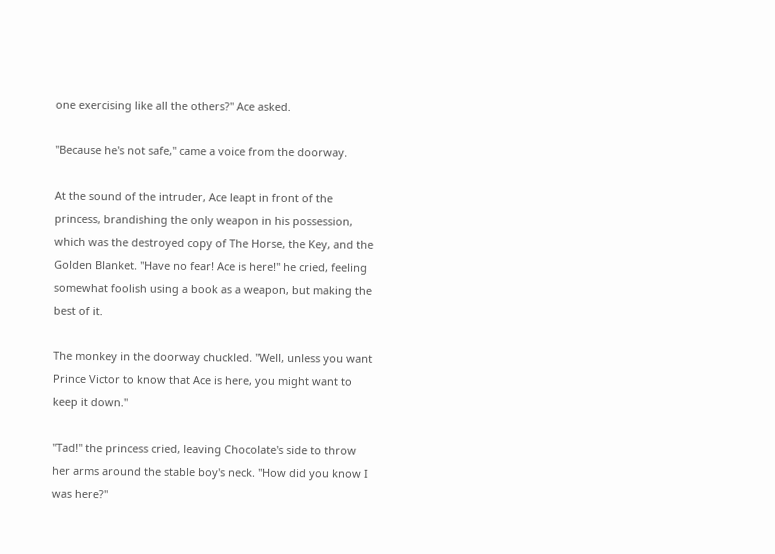one exercising like all the others?" Ace asked.

"Because he's not safe," came a voice from the doorway.

At the sound of the intruder, Ace leapt in front of the princess, brandishing the only weapon in his possession, which was the destroyed copy of The Horse, the Key, and the Golden Blanket. "Have no fear! Ace is here!" he cried, feeling somewhat foolish using a book as a weapon, but making the best of it.

The monkey in the doorway chuckled. "Well, unless you want Prince Victor to know that Ace is here, you might want to keep it down."

"Tad!" the princess cried, leaving Chocolate's side to throw her arms around the stable boy's neck. "How did you know I was here?"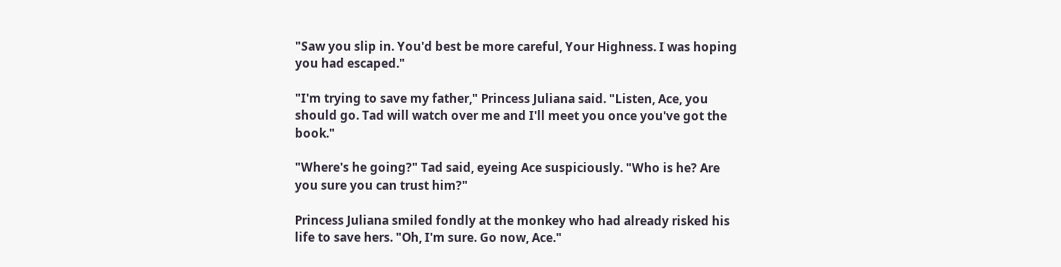"Saw you slip in. You'd best be more careful, Your Highness. I was hoping you had escaped."

"I'm trying to save my father," Princess Juliana said. "Listen, Ace, you should go. Tad will watch over me and I'll meet you once you've got the book."

"Where's he going?" Tad said, eyeing Ace suspiciously. "Who is he? Are you sure you can trust him?"

Princess Juliana smiled fondly at the monkey who had already risked his life to save hers. "Oh, I'm sure. Go now, Ace."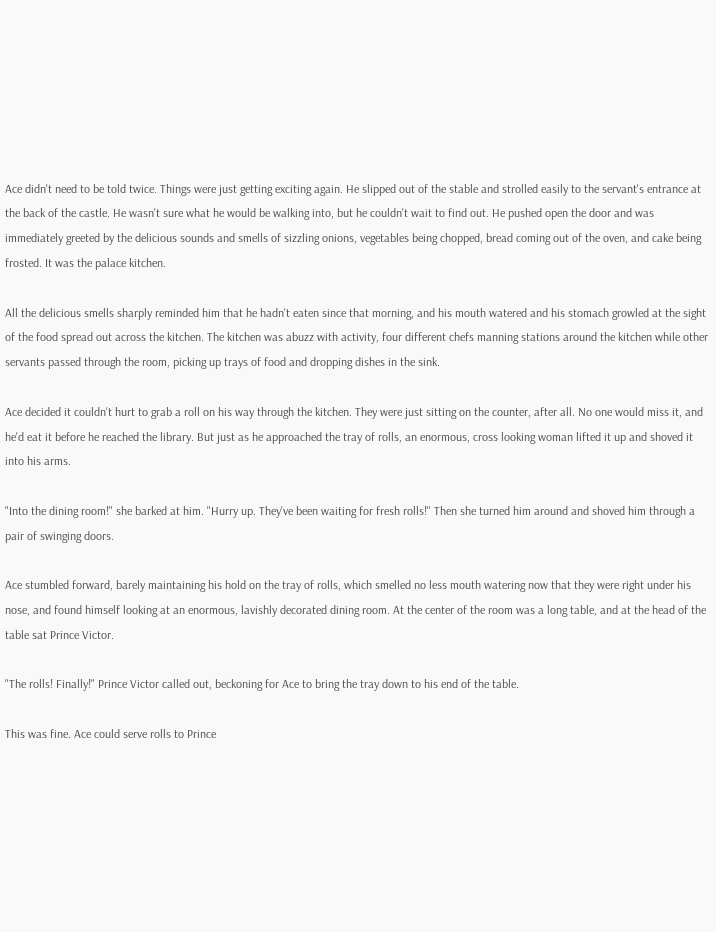Ace didn't need to be told twice. Things were just getting exciting again. He slipped out of the stable and strolled easily to the servant's entrance at the back of the castle. He wasn't sure what he would be walking into, but he couldn't wait to find out. He pushed open the door and was immediately greeted by the delicious sounds and smells of sizzling onions, vegetables being chopped, bread coming out of the oven, and cake being frosted. It was the palace kitchen.

All the delicious smells sharply reminded him that he hadn't eaten since that morning, and his mouth watered and his stomach growled at the sight of the food spread out across the kitchen. The kitchen was abuzz with activity, four different chefs manning stations around the kitchen while other servants passed through the room, picking up trays of food and dropping dishes in the sink.

Ace decided it couldn't hurt to grab a roll on his way through the kitchen. They were just sitting on the counter, after all. No one would miss it, and he'd eat it before he reached the library. But just as he approached the tray of rolls, an enormous, cross looking woman lifted it up and shoved it into his arms.

"Into the dining room!" she barked at him. "Hurry up. They've been waiting for fresh rolls!" Then she turned him around and shoved him through a pair of swinging doors.

Ace stumbled forward, barely maintaining his hold on the tray of rolls, which smelled no less mouth watering now that they were right under his nose, and found himself looking at an enormous, lavishly decorated dining room. At the center of the room was a long table, and at the head of the table sat Prince Victor.

"The rolls! Finally!" Prince Victor called out, beckoning for Ace to bring the tray down to his end of the table.

This was fine. Ace could serve rolls to Prince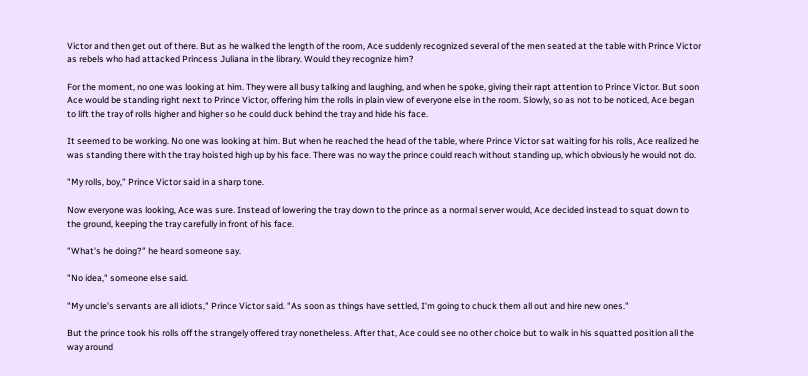Victor and then get out of there. But as he walked the length of the room, Ace suddenly recognized several of the men seated at the table with Prince Victor as rebels who had attacked Princess Juliana in the library. Would they recognize him?

For the moment, no one was looking at him. They were all busy talking and laughing, and when he spoke, giving their rapt attention to Prince Victor. But soon Ace would be standing right next to Prince Victor, offering him the rolls in plain view of everyone else in the room. Slowly, so as not to be noticed, Ace began to lift the tray of rolls higher and higher so he could duck behind the tray and hide his face.

It seemed to be working. No one was looking at him. But when he reached the head of the table, where Prince Victor sat waiting for his rolls, Ace realized he was standing there with the tray hoisted high up by his face. There was no way the prince could reach without standing up, which obviously he would not do.

"My rolls, boy," Prince Victor said in a sharp tone.

Now everyone was looking, Ace was sure. Instead of lowering the tray down to the prince as a normal server would, Ace decided instead to squat down to the ground, keeping the tray carefully in front of his face.

"What's he doing?" he heard someone say.

"No idea," someone else said.

"My uncle's servants are all idiots," Prince Victor said. "As soon as things have settled, I'm going to chuck them all out and hire new ones."

But the prince took his rolls off the strangely offered tray nonetheless. After that, Ace could see no other choice but to walk in his squatted position all the way around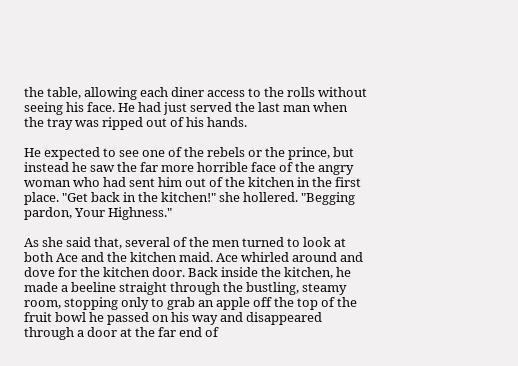the table, allowing each diner access to the rolls without seeing his face. He had just served the last man when the tray was ripped out of his hands.

He expected to see one of the rebels or the prince, but instead he saw the far more horrible face of the angry woman who had sent him out of the kitchen in the first place. "Get back in the kitchen!" she hollered. "Begging pardon, Your Highness."

As she said that, several of the men turned to look at both Ace and the kitchen maid. Ace whirled around and dove for the kitchen door. Back inside the kitchen, he made a beeline straight through the bustling, steamy room, stopping only to grab an apple off the top of the fruit bowl he passed on his way and disappeared through a door at the far end of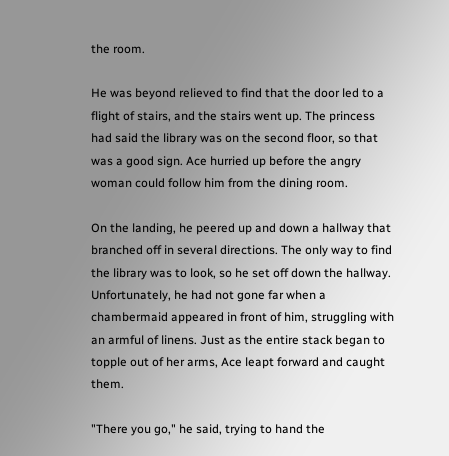the room.

He was beyond relieved to find that the door led to a flight of stairs, and the stairs went up. The princess had said the library was on the second floor, so that was a good sign. Ace hurried up before the angry woman could follow him from the dining room.

On the landing, he peered up and down a hallway that branched off in several directions. The only way to find the library was to look, so he set off down the hallway. Unfortunately, he had not gone far when a chambermaid appeared in front of him, struggling with an armful of linens. Just as the entire stack began to topple out of her arms, Ace leapt forward and caught them.

"There you go," he said, trying to hand the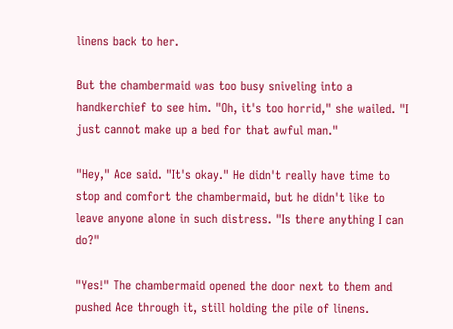linens back to her.

But the chambermaid was too busy sniveling into a handkerchief to see him. "Oh, it's too horrid," she wailed. "I just cannot make up a bed for that awful man."

"Hey," Ace said. "It's okay." He didn't really have time to stop and comfort the chambermaid, but he didn't like to leave anyone alone in such distress. "Is there anything I can do?"

"Yes!" The chambermaid opened the door next to them and pushed Ace through it, still holding the pile of linens.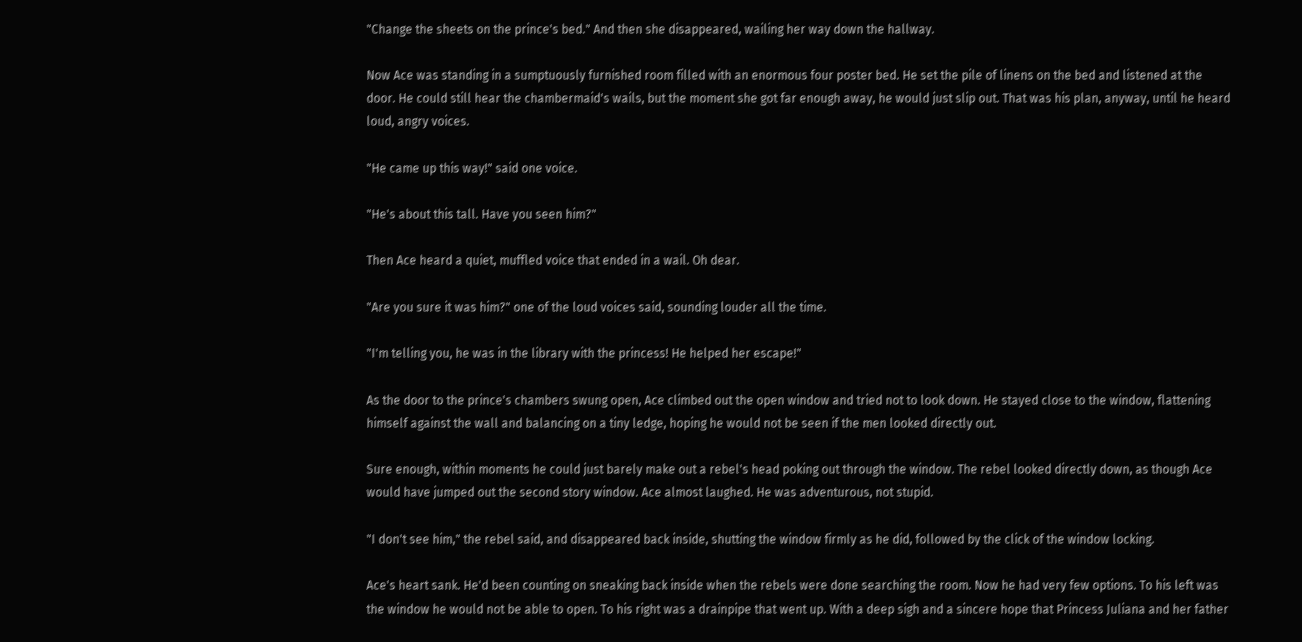"Change the sheets on the prince's bed." And then she disappeared, wailing her way down the hallway.

Now Ace was standing in a sumptuously furnished room filled with an enormous four poster bed. He set the pile of linens on the bed and listened at the door. He could still hear the chambermaid's wails, but the moment she got far enough away, he would just slip out. That was his plan, anyway, until he heard loud, angry voices.

"He came up this way!" said one voice.

"He's about this tall. Have you seen him?"

Then Ace heard a quiet, muffled voice that ended in a wail. Oh dear.

"Are you sure it was him?" one of the loud voices said, sounding louder all the time.

"I'm telling you, he was in the library with the princess! He helped her escape!"

As the door to the prince's chambers swung open, Ace climbed out the open window and tried not to look down. He stayed close to the window, flattening himself against the wall and balancing on a tiny ledge, hoping he would not be seen if the men looked directly out.

Sure enough, within moments he could just barely make out a rebel's head poking out through the window. The rebel looked directly down, as though Ace would have jumped out the second story window. Ace almost laughed. He was adventurous, not stupid.

"I don't see him," the rebel said, and disappeared back inside, shutting the window firmly as he did, followed by the click of the window locking.

Ace's heart sank. He'd been counting on sneaking back inside when the rebels were done searching the room. Now he had very few options. To his left was the window he would not be able to open. To his right was a drainpipe that went up. With a deep sigh and a sincere hope that Princess Juliana and her father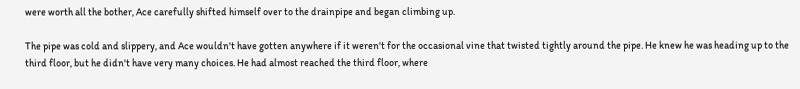were worth all the bother, Ace carefully shifted himself over to the drainpipe and began climbing up.

The pipe was cold and slippery, and Ace wouldn't have gotten anywhere if it weren't for the occasional vine that twisted tightly around the pipe. He knew he was heading up to the third floor, but he didn't have very many choices. He had almost reached the third floor, where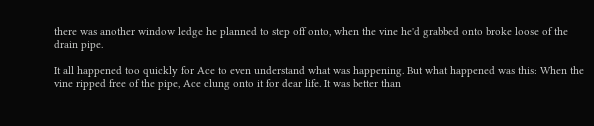there was another window ledge he planned to step off onto, when the vine he'd grabbed onto broke loose of the drain pipe.

It all happened too quickly for Ace to even understand what was happening. But what happened was this: When the vine ripped free of the pipe, Ace clung onto it for dear life. It was better than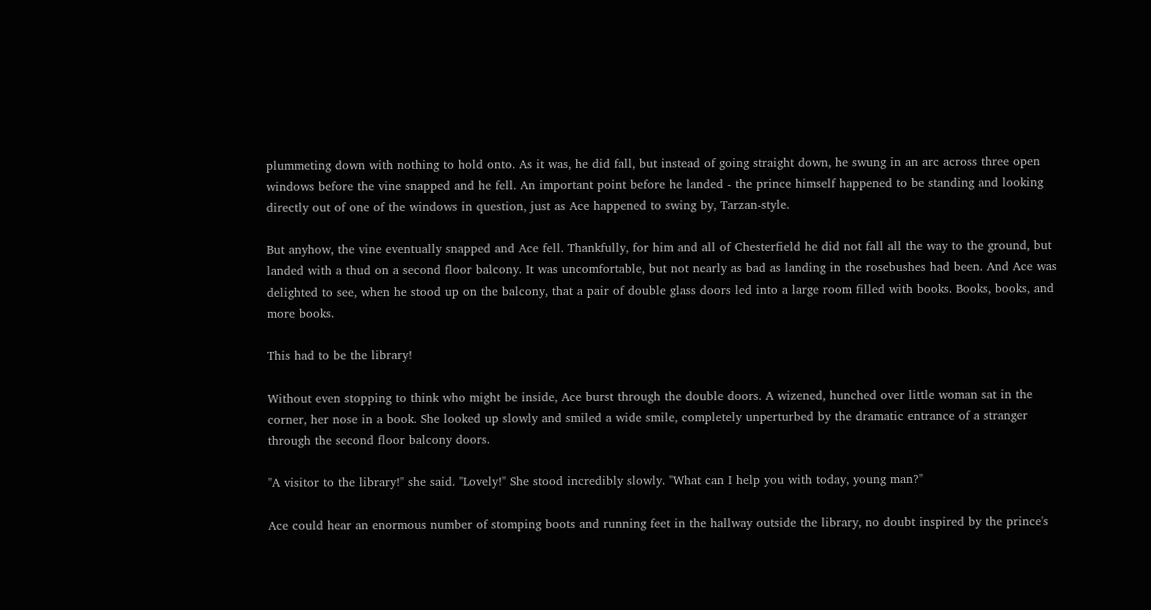plummeting down with nothing to hold onto. As it was, he did fall, but instead of going straight down, he swung in an arc across three open windows before the vine snapped and he fell. An important point before he landed - the prince himself happened to be standing and looking directly out of one of the windows in question, just as Ace happened to swing by, Tarzan-style.

But anyhow, the vine eventually snapped and Ace fell. Thankfully, for him and all of Chesterfield he did not fall all the way to the ground, but landed with a thud on a second floor balcony. It was uncomfortable, but not nearly as bad as landing in the rosebushes had been. And Ace was delighted to see, when he stood up on the balcony, that a pair of double glass doors led into a large room filled with books. Books, books, and more books.

This had to be the library!

Without even stopping to think who might be inside, Ace burst through the double doors. A wizened, hunched over little woman sat in the corner, her nose in a book. She looked up slowly and smiled a wide smile, completely unperturbed by the dramatic entrance of a stranger through the second floor balcony doors.

"A visitor to the library!" she said. "Lovely!" She stood incredibly slowly. "What can I help you with today, young man?"

Ace could hear an enormous number of stomping boots and running feet in the hallway outside the library, no doubt inspired by the prince's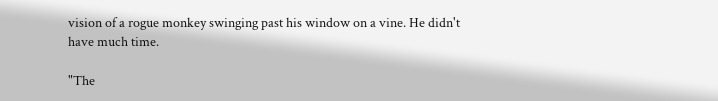vision of a rogue monkey swinging past his window on a vine. He didn't have much time.

"The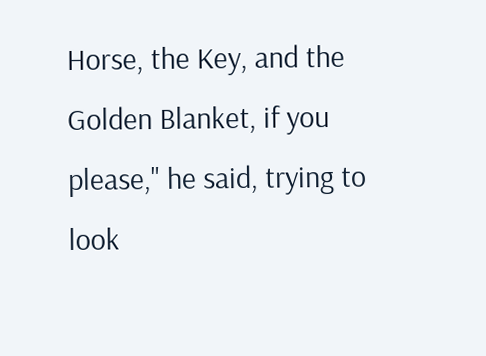Horse, the Key, and the Golden Blanket, if you please," he said, trying to look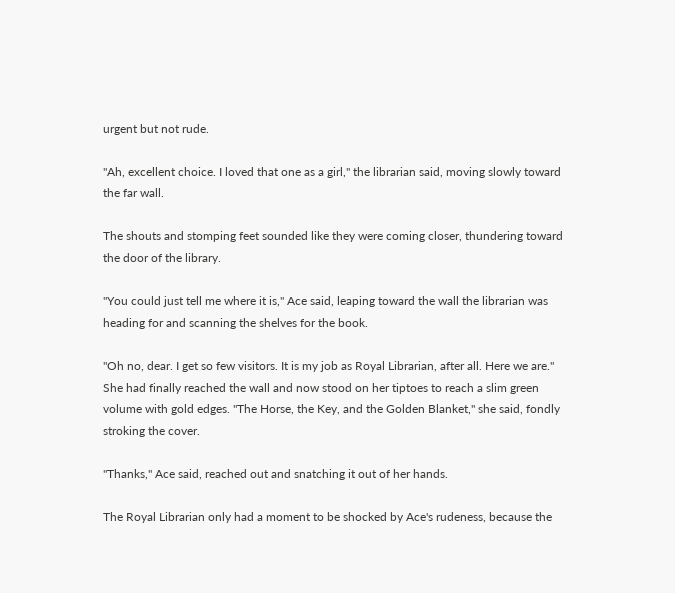urgent but not rude.

"Ah, excellent choice. I loved that one as a girl," the librarian said, moving slowly toward the far wall.

The shouts and stomping feet sounded like they were coming closer, thundering toward the door of the library.

"You could just tell me where it is," Ace said, leaping toward the wall the librarian was heading for and scanning the shelves for the book.

"Oh no, dear. I get so few visitors. It is my job as Royal Librarian, after all. Here we are." She had finally reached the wall and now stood on her tiptoes to reach a slim green volume with gold edges. "The Horse, the Key, and the Golden Blanket," she said, fondly stroking the cover.

"Thanks," Ace said, reached out and snatching it out of her hands.

The Royal Librarian only had a moment to be shocked by Ace's rudeness, because the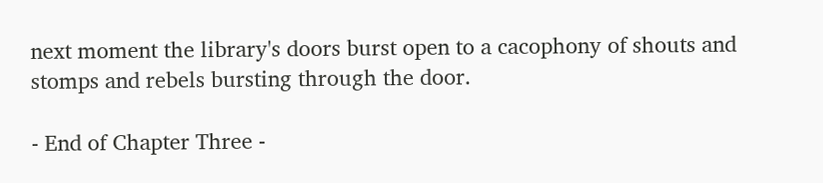next moment the library's doors burst open to a cacophony of shouts and stomps and rebels bursting through the door.

- End of Chapter Three -